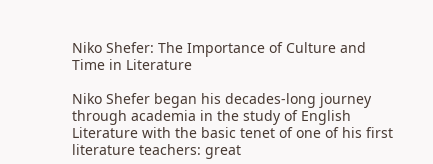Niko Shefer: The Importance of Culture and Time in Literature

Niko Shefer began his decades-long journey through academia in the study of English Literature with the basic tenet of one of his first literature teachers: great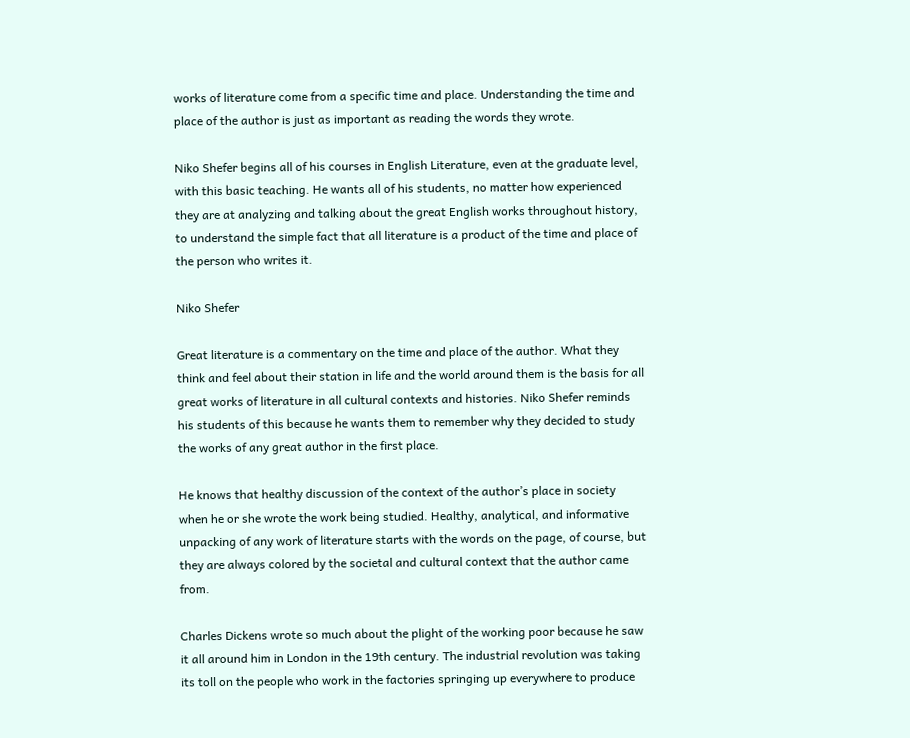works of literature come from a specific time and place. Understanding the time and place of the author is just as important as reading the words they wrote.

Niko Shefer begins all of his courses in English Literature, even at the graduate level, with this basic teaching. He wants all of his students, no matter how experienced they are at analyzing and talking about the great English works throughout history, to understand the simple fact that all literature is a product of the time and place of the person who writes it.

Niko Shefer

Great literature is a commentary on the time and place of the author. What they think and feel about their station in life and the world around them is the basis for all great works of literature in all cultural contexts and histories. Niko Shefer reminds his students of this because he wants them to remember why they decided to study the works of any great author in the first place.

He knows that healthy discussion of the context of the author’s place in society when he or she wrote the work being studied. Healthy, analytical, and informative unpacking of any work of literature starts with the words on the page, of course, but they are always colored by the societal and cultural context that the author came from.

Charles Dickens wrote so much about the plight of the working poor because he saw it all around him in London in the 19th century. The industrial revolution was taking its toll on the people who work in the factories springing up everywhere to produce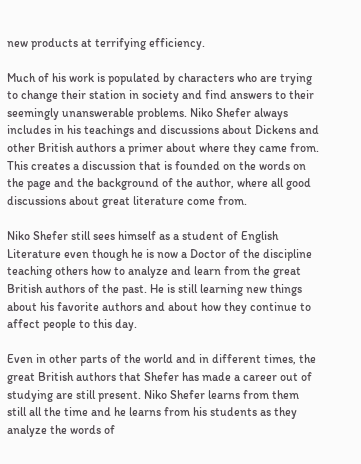new products at terrifying efficiency.

Much of his work is populated by characters who are trying to change their station in society and find answers to their seemingly unanswerable problems. Niko Shefer always includes in his teachings and discussions about Dickens and other British authors a primer about where they came from. This creates a discussion that is founded on the words on the page and the background of the author, where all good discussions about great literature come from.

Niko Shefer still sees himself as a student of English Literature even though he is now a Doctor of the discipline teaching others how to analyze and learn from the great British authors of the past. He is still learning new things about his favorite authors and about how they continue to affect people to this day.

Even in other parts of the world and in different times, the great British authors that Shefer has made a career out of studying are still present. Niko Shefer learns from them still all the time and he learns from his students as they analyze the words of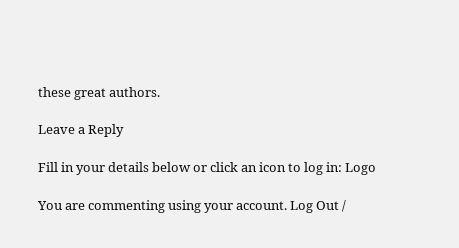these great authors.

Leave a Reply

Fill in your details below or click an icon to log in: Logo

You are commenting using your account. Log Out /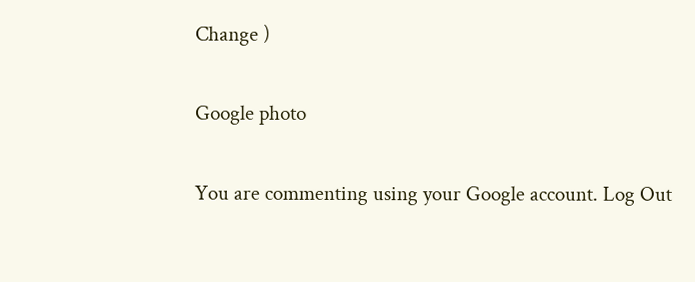Change )

Google photo

You are commenting using your Google account. Log Out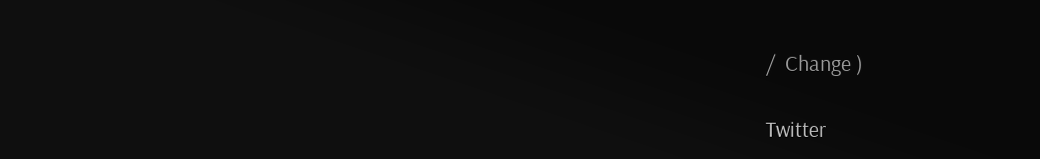/  Change )

Twitter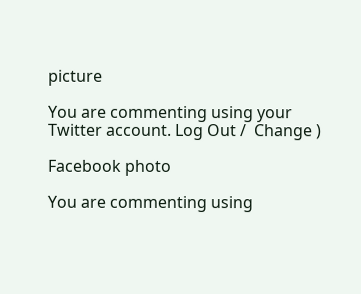picture

You are commenting using your Twitter account. Log Out /  Change )

Facebook photo

You are commenting using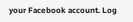your Facebook account. Log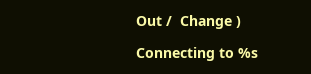Out /  Change )

Connecting to %s